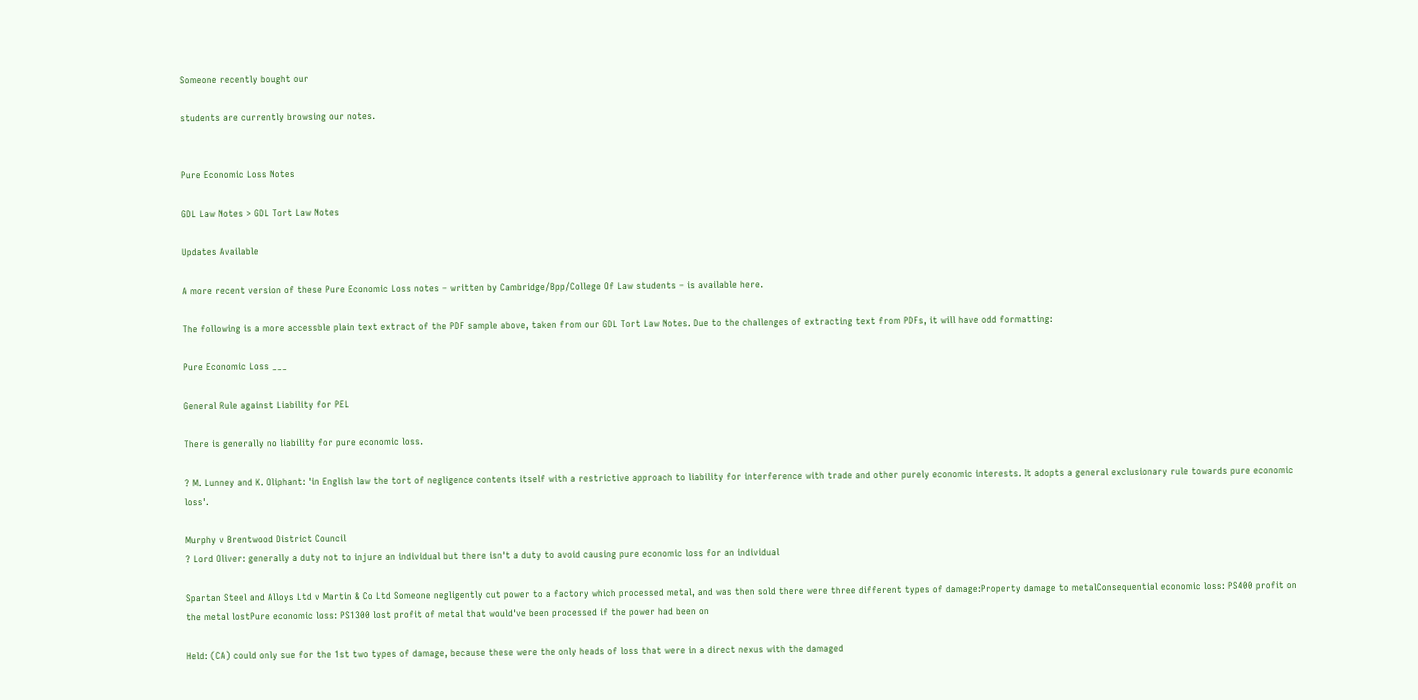Someone recently bought our

students are currently browsing our notes.


Pure Economic Loss Notes

GDL Law Notes > GDL Tort Law Notes

Updates Available

A more recent version of these Pure Economic Loss notes – written by Cambridge/Bpp/College Of Law students – is available here.

The following is a more accessble plain text extract of the PDF sample above, taken from our GDL Tort Law Notes. Due to the challenges of extracting text from PDFs, it will have odd formatting:

Pure Economic Loss ___

General Rule against Liability for PEL

There is generally no liability for pure economic loss.

? M. Lunney and K. Oliphant: 'in English law the tort of negligence contents itself with a restrictive approach to liability for interference with trade and other purely economic interests. It adopts a general exclusionary rule towards pure economic loss'.

Murphy v Brentwood District Council
? Lord Oliver: generally a duty not to injure an individual but there isn't a duty to avoid causing pure economic loss for an individual

Spartan Steel and Alloys Ltd v Martin & Co Ltd Someone negligently cut power to a factory which processed metal, and was then sold there were three different types of damage:Property damage to metalConsequential economic loss: PS400 profit on the metal lostPure economic loss: PS1300 lost profit of metal that would've been processed if the power had been on

Held: (CA) could only sue for the 1st two types of damage, because these were the only heads of loss that were in a direct nexus with the damaged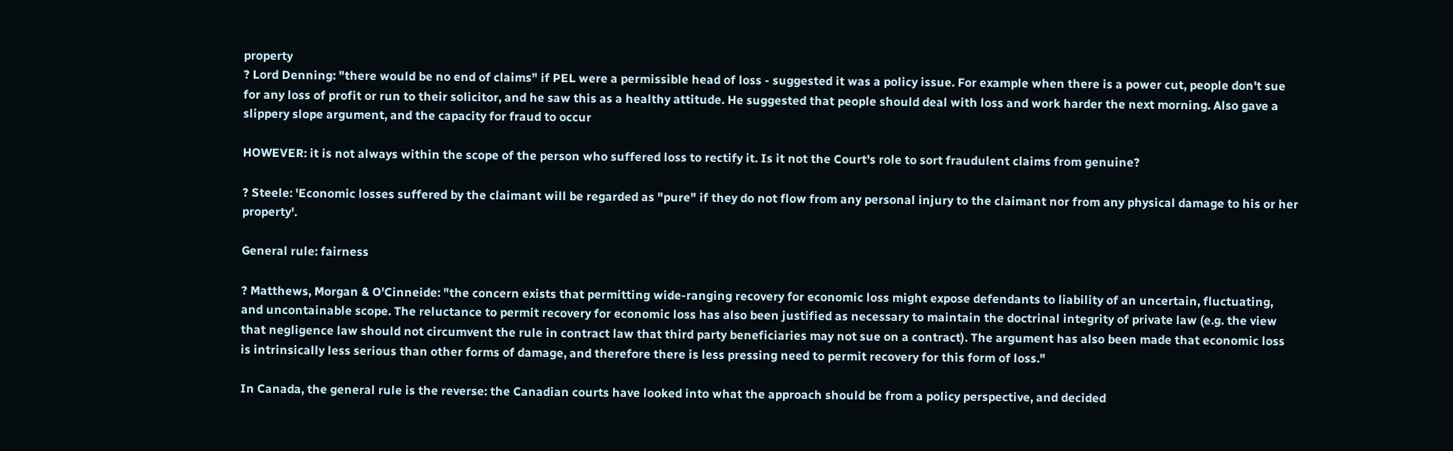property
? Lord Denning: "there would be no end of claims" if PEL were a permissible head of loss - suggested it was a policy issue. For example when there is a power cut, people don't sue for any loss of profit or run to their solicitor, and he saw this as a healthy attitude. He suggested that people should deal with loss and work harder the next morning. Also gave a slippery slope argument, and the capacity for fraud to occur

HOWEVER: it is not always within the scope of the person who suffered loss to rectify it. Is it not the Court's role to sort fraudulent claims from genuine?

? Steele: 'Economic losses suffered by the claimant will be regarded as "pure" if they do not flow from any personal injury to the claimant nor from any physical damage to his or her property'.

General rule: fairness

? Matthews, Morgan & O'Cinneide: "the concern exists that permitting wide-ranging recovery for economic loss might expose defendants to liability of an uncertain, fluctuating, and uncontainable scope. The reluctance to permit recovery for economic loss has also been justified as necessary to maintain the doctrinal integrity of private law (e.g. the view that negligence law should not circumvent the rule in contract law that third party beneficiaries may not sue on a contract). The argument has also been made that economic loss is intrinsically less serious than other forms of damage, and therefore there is less pressing need to permit recovery for this form of loss."

In Canada, the general rule is the reverse: the Canadian courts have looked into what the approach should be from a policy perspective, and decided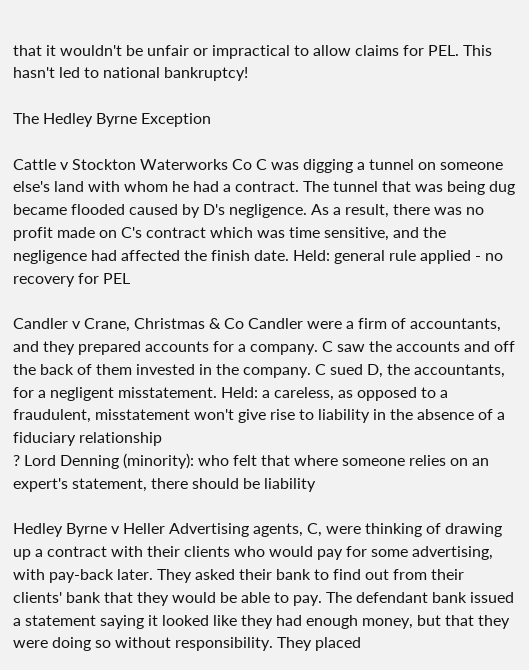that it wouldn't be unfair or impractical to allow claims for PEL. This hasn't led to national bankruptcy!

The Hedley Byrne Exception

Cattle v Stockton Waterworks Co C was digging a tunnel on someone else's land with whom he had a contract. The tunnel that was being dug became flooded caused by D's negligence. As a result, there was no profit made on C's contract which was time sensitive, and the negligence had affected the finish date. Held: general rule applied - no recovery for PEL

Candler v Crane, Christmas & Co Candler were a firm of accountants, and they prepared accounts for a company. C saw the accounts and off the back of them invested in the company. C sued D, the accountants, for a negligent misstatement. Held: a careless, as opposed to a fraudulent, misstatement won't give rise to liability in the absence of a fiduciary relationship
? Lord Denning (minority): who felt that where someone relies on an expert's statement, there should be liability

Hedley Byrne v Heller Advertising agents, C, were thinking of drawing up a contract with their clients who would pay for some advertising, with pay-back later. They asked their bank to find out from their clients' bank that they would be able to pay. The defendant bank issued a statement saying it looked like they had enough money, but that they were doing so without responsibility. They placed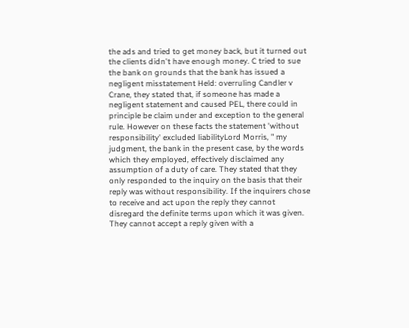the ads and tried to get money back, but it turned out the clients didn't have enough money. C tried to sue the bank on grounds that the bank has issued a negligent misstatement Held: overruling Candler v Crane, they stated that, if someone has made a negligent statement and caused PEL, there could in principle be claim under and exception to the general rule. However on these facts the statement 'without responsibility' excluded liabilityLord Morris, " my judgment, the bank in the present case, by the words which they employed, effectively disclaimed any assumption of a duty of care. They stated that they only responded to the inquiry on the basis that their reply was without responsibility. If the inquirers chose to receive and act upon the reply they cannot disregard the definite terms upon which it was given. They cannot accept a reply given with a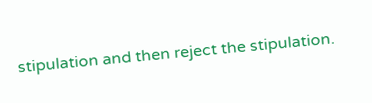stipulation and then reject the stipulation.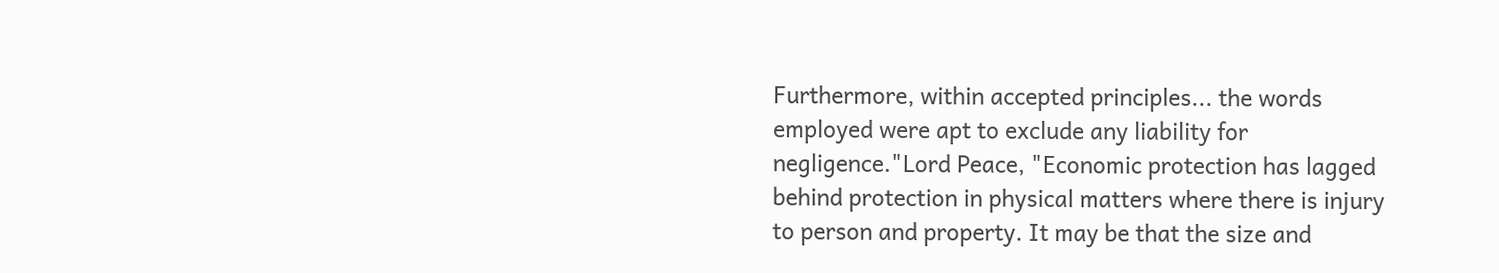Furthermore, within accepted principles... the words employed were apt to exclude any liability for negligence."Lord Peace, "Economic protection has lagged behind protection in physical matters where there is injury to person and property. It may be that the size and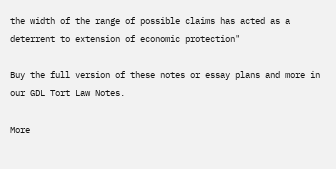the width of the range of possible claims has acted as a deterrent to extension of economic protection"

Buy the full version of these notes or essay plans and more in our GDL Tort Law Notes.

More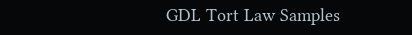GDL Tort Law Samples